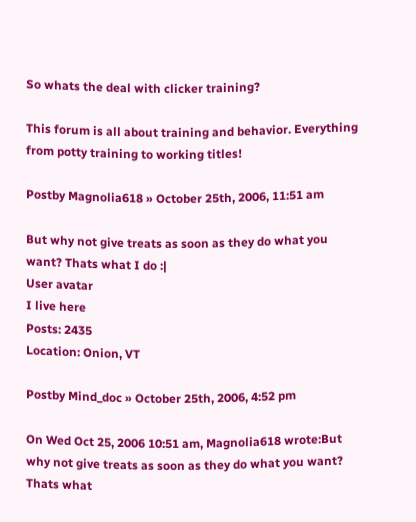So whats the deal with clicker training?

This forum is all about training and behavior. Everything from potty training to working titles!

Postby Magnolia618 » October 25th, 2006, 11:51 am

But why not give treats as soon as they do what you want? Thats what I do :|
User avatar
I live here
Posts: 2435
Location: Onion, VT

Postby Mind_doc » October 25th, 2006, 4:52 pm

On Wed Oct 25, 2006 10:51 am, Magnolia618 wrote:But why not give treats as soon as they do what you want? Thats what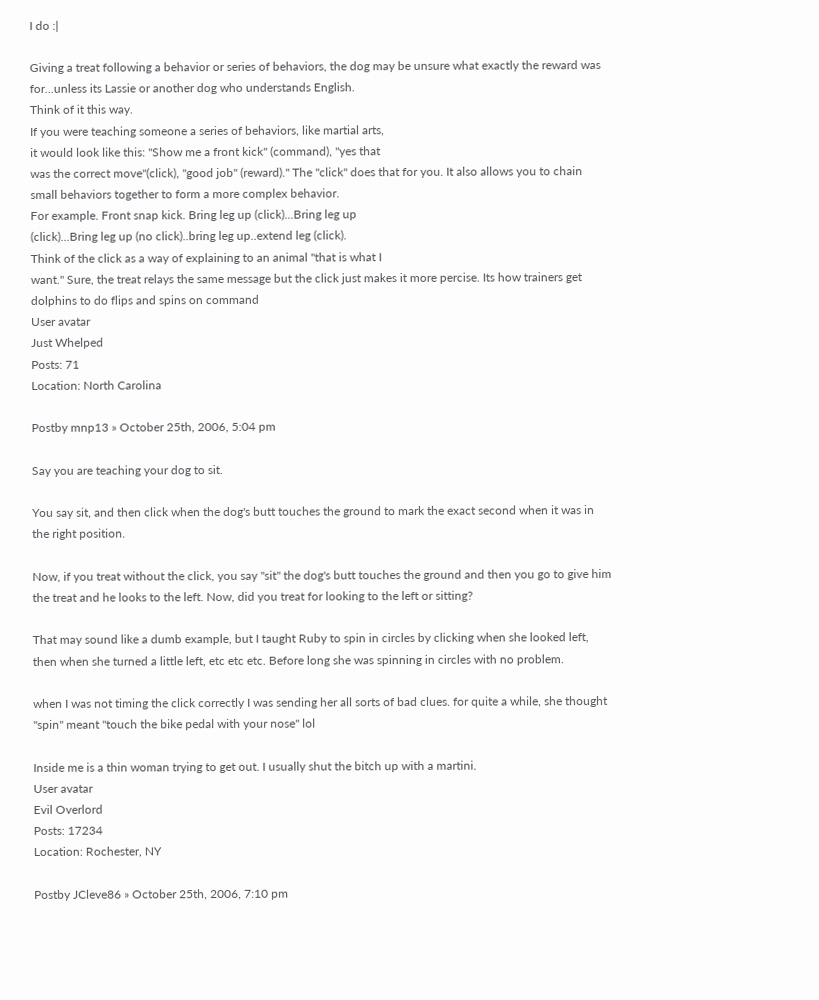I do :|

Giving a treat following a behavior or series of behaviors, the dog may be unsure what exactly the reward was for...unless its Lassie or another dog who understands English.
Think of it this way.
If you were teaching someone a series of behaviors, like martial arts,
it would look like this: "Show me a front kick" (command), "yes that
was the correct move"(click), "good job" (reward)." The "click" does that for you. It also allows you to chain small behaviors together to form a more complex behavior.
For example. Front snap kick. Bring leg up (click)...Bring leg up
(click)...Bring leg up (no click)..bring leg up..extend leg (click).
Think of the click as a way of explaining to an animal "that is what I
want." Sure, the treat relays the same message but the click just makes it more percise. Its how trainers get dolphins to do flips and spins on command
User avatar
Just Whelped
Posts: 71
Location: North Carolina

Postby mnp13 » October 25th, 2006, 5:04 pm

Say you are teaching your dog to sit.

You say sit, and then click when the dog's butt touches the ground to mark the exact second when it was in the right position.

Now, if you treat without the click, you say "sit" the dog's butt touches the ground and then you go to give him the treat and he looks to the left. Now, did you treat for looking to the left or sitting?

That may sound like a dumb example, but I taught Ruby to spin in circles by clicking when she looked left, then when she turned a little left, etc etc etc. Before long she was spinning in circles with no problem.

when I was not timing the click correctly I was sending her all sorts of bad clues. for quite a while, she thought "spin" meant "touch the bike pedal with your nose" lol

Inside me is a thin woman trying to get out. I usually shut the bitch up with a martini.
User avatar
Evil Overlord
Posts: 17234
Location: Rochester, NY

Postby JCleve86 » October 25th, 2006, 7:10 pm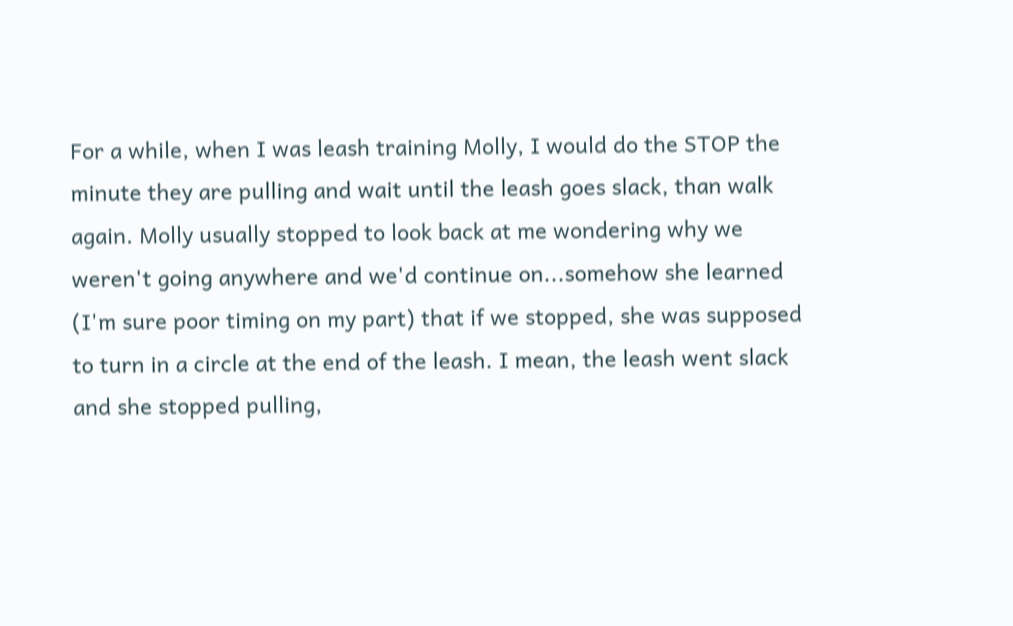For a while, when I was leash training Molly, I would do the STOP the minute they are pulling and wait until the leash goes slack, than walk again. Molly usually stopped to look back at me wondering why we weren't going anywhere and we'd continue on...somehow she learned (I'm sure poor timing on my part) that if we stopped, she was supposed to turn in a circle at the end of the leash. I mean, the leash went slack and she stopped pulling,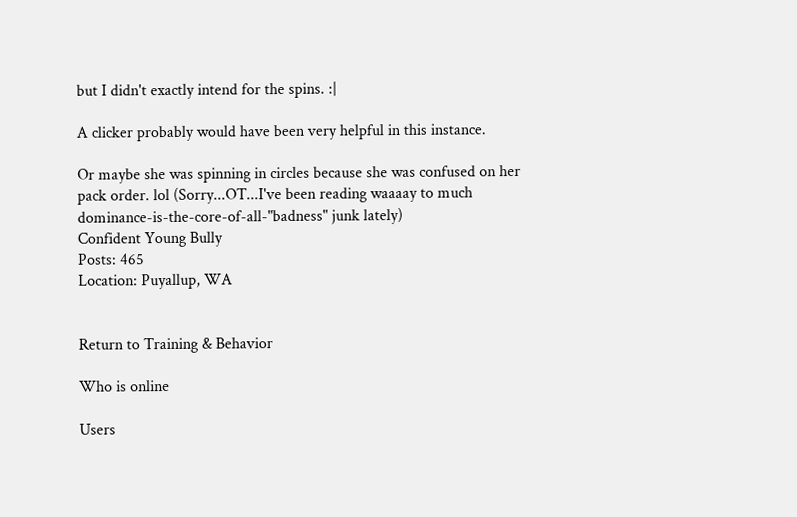but I didn't exactly intend for the spins. :|

A clicker probably would have been very helpful in this instance.

Or maybe she was spinning in circles because she was confused on her pack order. lol (Sorry...OT...I've been reading waaaay to much dominance-is-the-core-of-all-"badness" junk lately)
Confident Young Bully
Posts: 465
Location: Puyallup, WA


Return to Training & Behavior

Who is online

Users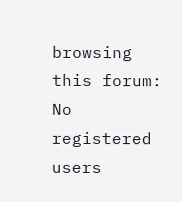browsing this forum: No registered users